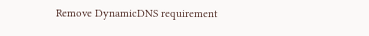Remove DynamicDNS requirement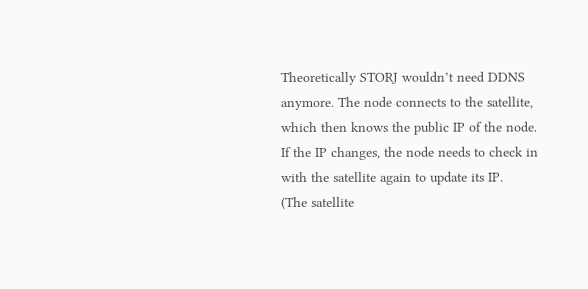Theoretically STORJ wouldn’t need DDNS anymore. The node connects to the satellite, which then knows the public IP of the node.
If the IP changes, the node needs to check in with the satellite again to update its IP.
(The satellite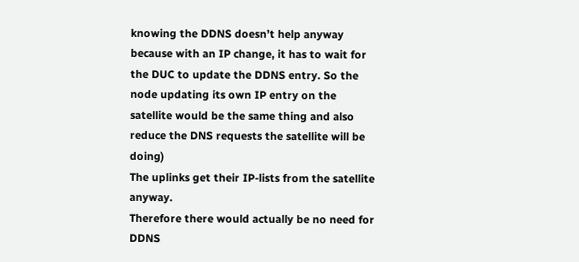knowing the DDNS doesn’t help anyway because with an IP change, it has to wait for the DUC to update the DDNS entry. So the node updating its own IP entry on the satellite would be the same thing and also reduce the DNS requests the satellite will be doing)
The uplinks get their IP-lists from the satellite anyway.
Therefore there would actually be no need for DDNS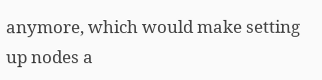anymore, which would make setting up nodes a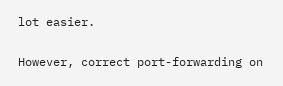lot easier.

However, correct port-forwarding on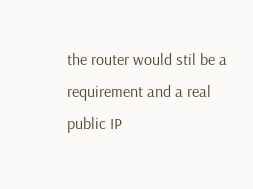the router would stil be a requirement and a real public IP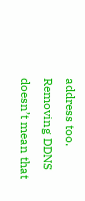address too. Removing DDNS doesn’t mean that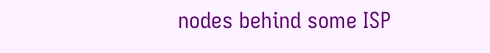nodes behind some ISP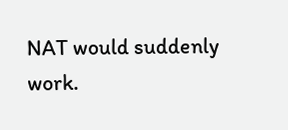NAT would suddenly work.